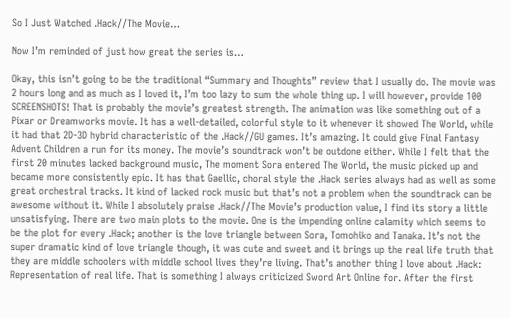So I Just Watched .Hack//The Movie…

Now I’m reminded of just how great the series is…

Okay, this isn’t going to be the traditional “Summary and Thoughts” review that I usually do. The movie was 2 hours long and as much as I loved it, I’m too lazy to sum the whole thing up. I will however, provide 100 SCREENSHOTS! That is probably the movie’s greatest strength. The animation was like something out of a Pixar or Dreamworks movie. It has a well-detailed, colorful style to it whenever it showed The World, while it had that 2D-3D hybrid characteristic of the .Hack//GU games. It’s amazing. It could give Final Fantasy Advent Children a run for its money. The movie’s soundtrack won’t be outdone either. While I felt that the first 20 minutes lacked background music, The moment Sora entered The World, the music picked up and became more consistently epic. It has that Gaellic, choral style the .Hack series always had as well as some great orchestral tracks. It kind of lacked rock music but that’s not a problem when the soundtrack can be awesome without it. While I absolutely praise .Hack//The Movie’s production value, I find its story a little unsatisfying. There are two main plots to the movie. One is the impending online calamity which seems to be the plot for every .Hack; another is the love triangle between Sora, Tomohiko and Tanaka. It’s not the super dramatic kind of love triangle though, it was cute and sweet and it brings up the real life truth that they are middle schoolers with middle school lives they’re living. That’s another thing I love about .Hack: Representation of real life. That is something I always criticized Sword Art Online for. After the first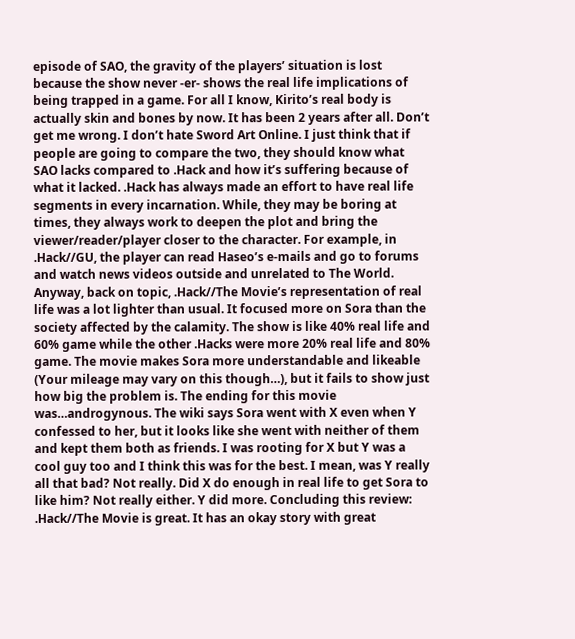episode of SAO, the gravity of the players’ situation is lost because the show never -er- shows the real life implications of being trapped in a game. For all I know, Kirito’s real body is actually skin and bones by now. It has been 2 years after all. Don’t get me wrong. I don’t hate Sword Art Online. I just think that if people are going to compare the two, they should know what SAO lacks compared to .Hack and how it’s suffering because of what it lacked. .Hack has always made an effort to have real life segments in every incarnation. While, they may be boring at times, they always work to deepen the plot and bring the viewer/reader/player closer to the character. For example, in .Hack//GU, the player can read Haseo’s e-mails and go to forums and watch news videos outside and unrelated to The World. Anyway, back on topic, .Hack//The Movie’s representation of real life was a lot lighter than usual. It focused more on Sora than the society affected by the calamity. The show is like 40% real life and 60% game while the other .Hacks were more 20% real life and 80% game. The movie makes Sora more understandable and likeable (Your mileage may vary on this though…), but it fails to show just how big the problem is. The ending for this movie was…androgynous. The wiki says Sora went with X even when Y confessed to her, but it looks like she went with neither of them and kept them both as friends. I was rooting for X but Y was a cool guy too and I think this was for the best. I mean, was Y really all that bad? Not really. Did X do enough in real life to get Sora to like him? Not really either. Y did more. Concluding this review: .Hack//The Movie is great. It has an okay story with great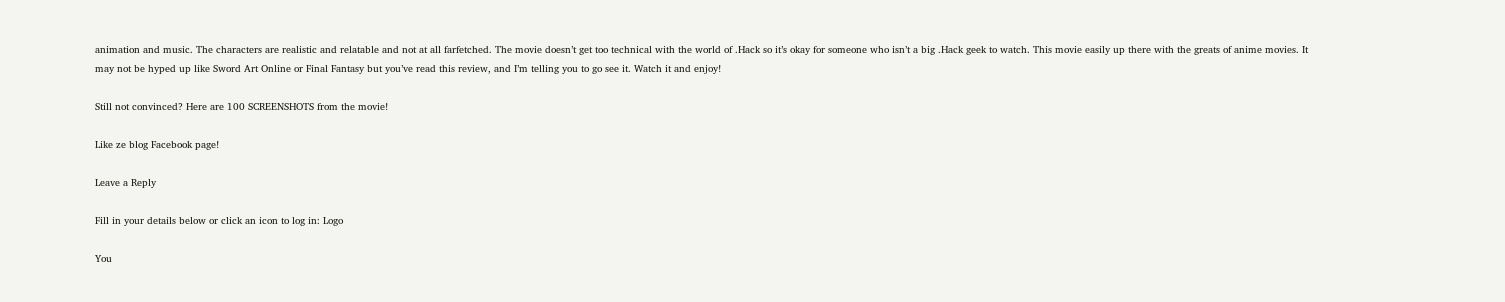animation and music. The characters are realistic and relatable and not at all farfetched. The movie doesn’t get too technical with the world of .Hack so it’s okay for someone who isn’t a big .Hack geek to watch. This movie easily up there with the greats of anime movies. It may not be hyped up like Sword Art Online or Final Fantasy but you’ve read this review, and I’m telling you to go see it. Watch it and enjoy!

Still not convinced? Here are 100 SCREENSHOTS from the movie!

Like ze blog Facebook page!

Leave a Reply

Fill in your details below or click an icon to log in: Logo

You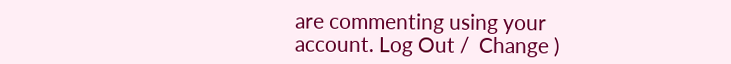are commenting using your account. Log Out /  Change )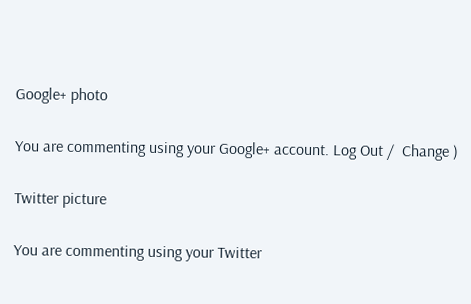Google+ photo

You are commenting using your Google+ account. Log Out /  Change )

Twitter picture

You are commenting using your Twitter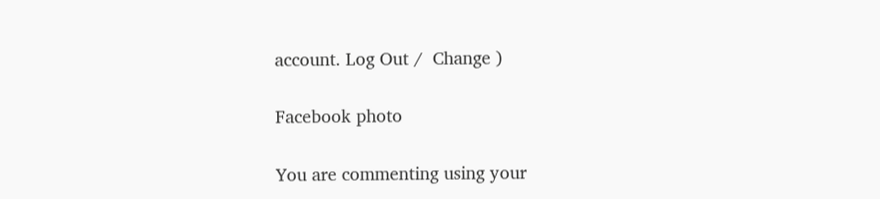account. Log Out /  Change )

Facebook photo

You are commenting using your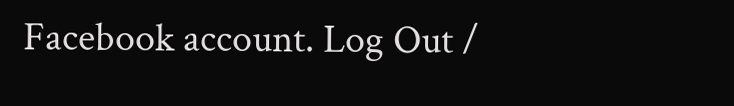Facebook account. Log Out /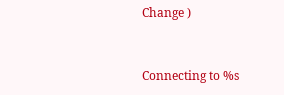Change )


Connecting to %s